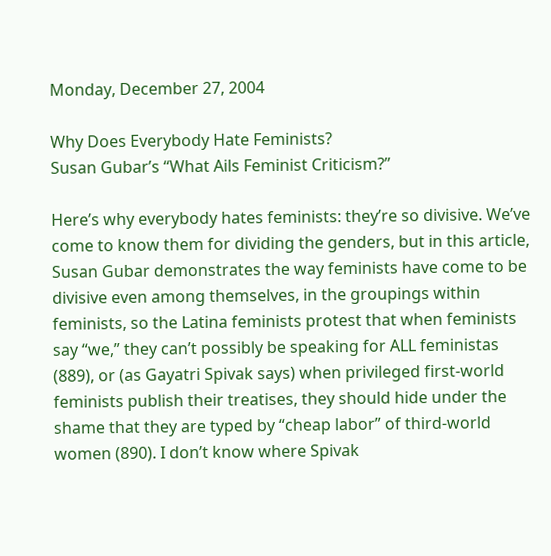Monday, December 27, 2004

Why Does Everybody Hate Feminists?
Susan Gubar’s “What Ails Feminist Criticism?”

Here’s why everybody hates feminists: they’re so divisive. We’ve come to know them for dividing the genders, but in this article, Susan Gubar demonstrates the way feminists have come to be divisive even among themselves, in the groupings within feminists, so the Latina feminists protest that when feminists say “we,” they can’t possibly be speaking for ALL feministas (889), or (as Gayatri Spivak says) when privileged first-world feminists publish their treatises, they should hide under the shame that they are typed by “cheap labor” of third-world women (890). I don’t know where Spivak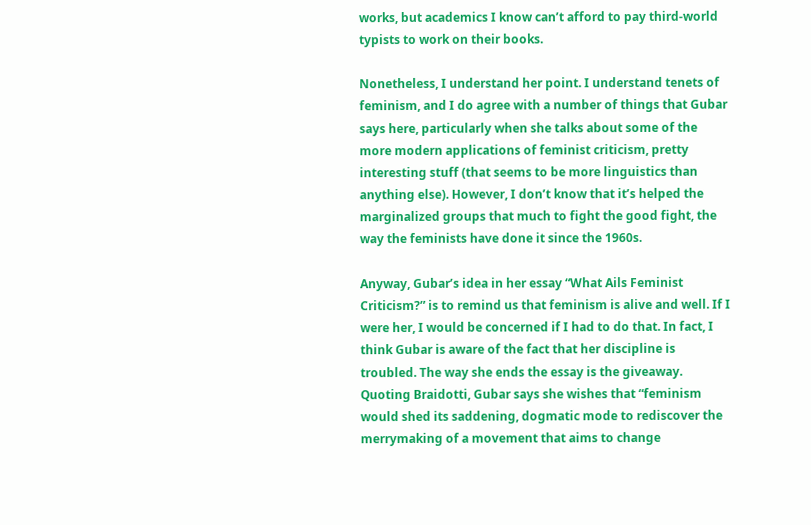works, but academics I know can’t afford to pay third-world typists to work on their books.

Nonetheless, I understand her point. I understand tenets of feminism, and I do agree with a number of things that Gubar says here, particularly when she talks about some of the more modern applications of feminist criticism, pretty interesting stuff (that seems to be more linguistics than anything else). However, I don’t know that it’s helped the marginalized groups that much to fight the good fight, the way the feminists have done it since the 1960s.

Anyway, Gubar’s idea in her essay “What Ails Feminist Criticism?” is to remind us that feminism is alive and well. If I were her, I would be concerned if I had to do that. In fact, I think Gubar is aware of the fact that her discipline is troubled. The way she ends the essay is the giveaway. Quoting Braidotti, Gubar says she wishes that “feminism would shed its saddening, dogmatic mode to rediscover the merrymaking of a movement that aims to change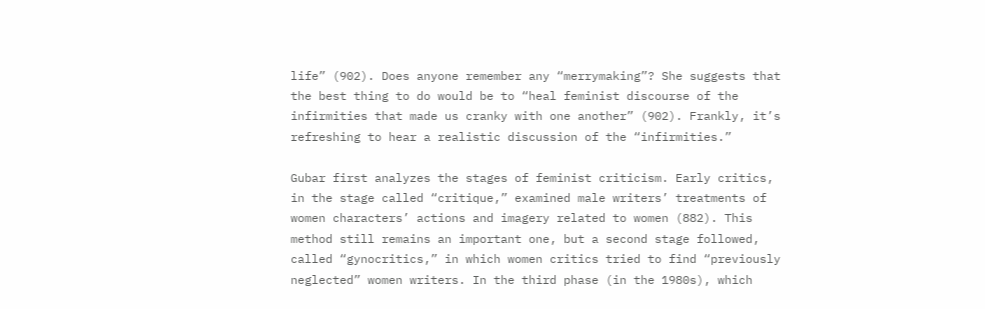life” (902). Does anyone remember any “merrymaking”? She suggests that the best thing to do would be to “heal feminist discourse of the infirmities that made us cranky with one another” (902). Frankly, it’s refreshing to hear a realistic discussion of the “infirmities.”

Gubar first analyzes the stages of feminist criticism. Early critics, in the stage called “critique,” examined male writers’ treatments of women characters’ actions and imagery related to women (882). This method still remains an important one, but a second stage followed, called “gynocritics,” in which women critics tried to find “previously neglected” women writers. In the third phase (in the 1980s), which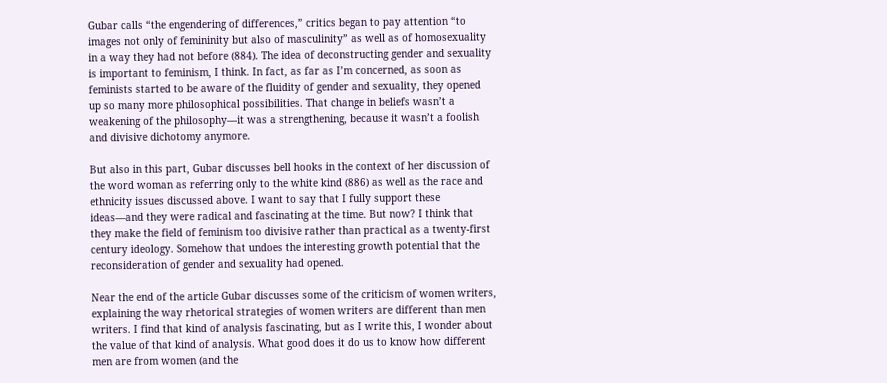Gubar calls “the engendering of differences,” critics began to pay attention “to images not only of femininity but also of masculinity” as well as of homosexuality in a way they had not before (884). The idea of deconstructing gender and sexuality is important to feminism, I think. In fact, as far as I’m concerned, as soon as feminists started to be aware of the fluidity of gender and sexuality, they opened up so many more philosophical possibilities. That change in beliefs wasn’t a weakening of the philosophy—it was a strengthening, because it wasn’t a foolish and divisive dichotomy anymore.

But also in this part, Gubar discusses bell hooks in the context of her discussion of the word woman as referring only to the white kind (886) as well as the race and ethnicity issues discussed above. I want to say that I fully support these ideas—and they were radical and fascinating at the time. But now? I think that they make the field of feminism too divisive rather than practical as a twenty-first century ideology. Somehow that undoes the interesting growth potential that the reconsideration of gender and sexuality had opened.

Near the end of the article Gubar discusses some of the criticism of women writers, explaining the way rhetorical strategies of women writers are different than men writers. I find that kind of analysis fascinating, but as I write this, I wonder about the value of that kind of analysis. What good does it do us to know how different men are from women (and the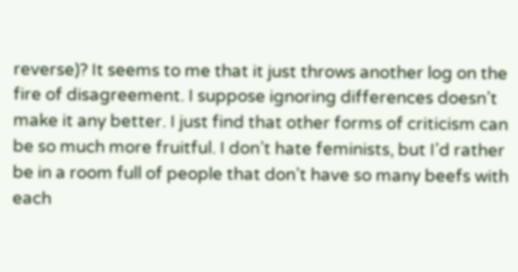reverse)? It seems to me that it just throws another log on the fire of disagreement. I suppose ignoring differences doesn’t make it any better. I just find that other forms of criticism can be so much more fruitful. I don’t hate feminists, but I’d rather be in a room full of people that don’t have so many beefs with each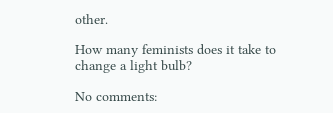other.

How many feminists does it take to change a light bulb?

No comments: